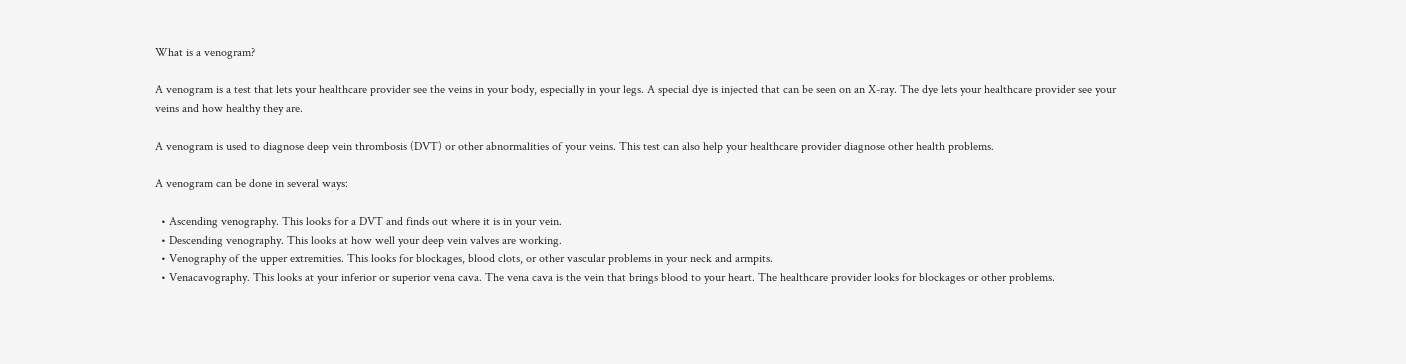What is a venogram?

A venogram is a test that lets your healthcare provider see the veins in your body, especially in your legs. A special dye is injected that can be seen on an X-ray. The dye lets your healthcare provider see your veins and how healthy they are.

A venogram is used to diagnose deep vein thrombosis (DVT) or other abnormalities of your veins. This test can also help your healthcare provider diagnose other health problems.

A venogram can be done in several ways:

  • Ascending venography. This looks for a DVT and finds out where it is in your vein.
  • Descending venography. This looks at how well your deep vein valves are working.
  • Venography of the upper extremities. This looks for blockages, blood clots, or other vascular problems in your neck and armpits.
  • Venacavography. This looks at your inferior or superior vena cava. The vena cava is the vein that brings blood to your heart. The healthcare provider looks for blockages or other problems.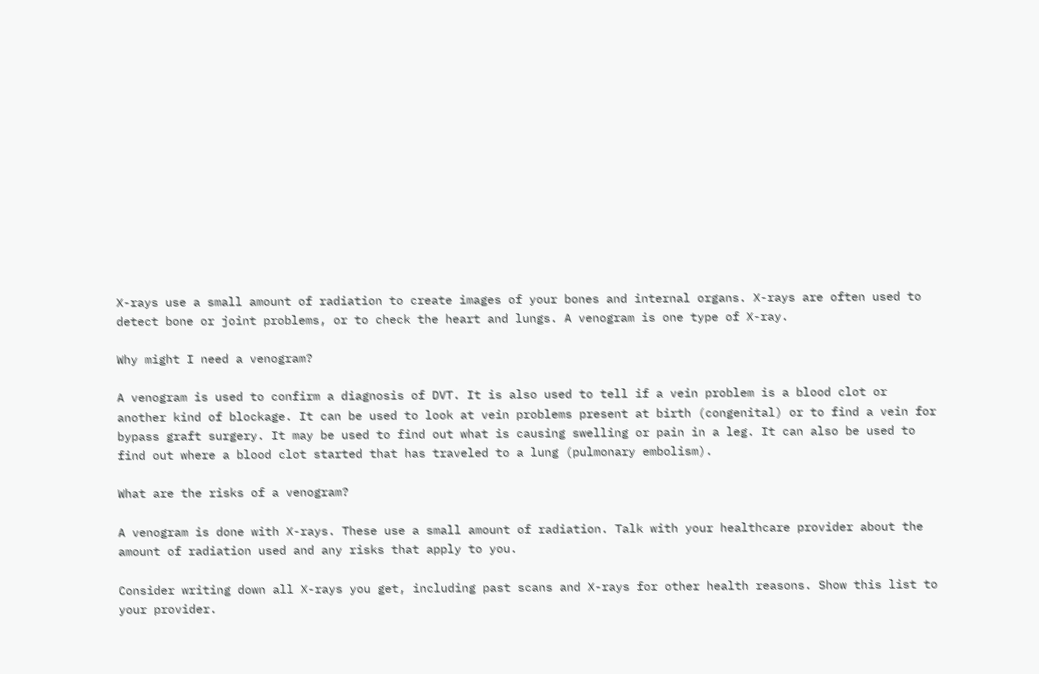X-rays use a small amount of radiation to create images of your bones and internal organs. X-rays are often used to detect bone or joint problems, or to check the heart and lungs. A venogram is one type of X-ray.

Why might I need a venogram?

A venogram is used to confirm a diagnosis of DVT. It is also used to tell if a vein problem is a blood clot or another kind of blockage. It can be used to look at vein problems present at birth (congenital) or to find a vein for bypass graft surgery. It may be used to find out what is causing swelling or pain in a leg. It can also be used to find out where a blood clot started that has traveled to a lung (pulmonary embolism).

What are the risks of a venogram?

A venogram is done with X-rays. These use a small amount of radiation. Talk with your healthcare provider about the amount of radiation used and any risks that apply to you.

Consider writing down all X-rays you get, including past scans and X-rays for other health reasons. Show this list to your provider.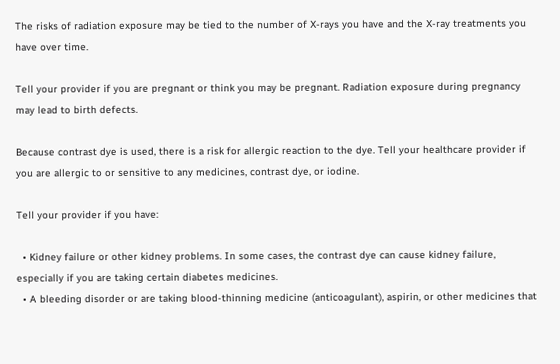The risks of radiation exposure may be tied to the number of X-rays you have and the X-ray treatments you have over time.

Tell your provider if you are pregnant or think you may be pregnant. Radiation exposure during pregnancy may lead to birth defects.

Because contrast dye is used, there is a risk for allergic reaction to the dye. Tell your healthcare provider if you are allergic to or sensitive to any medicines, contrast dye, or iodine.

Tell your provider if you have:

  • Kidney failure or other kidney problems. In some cases, the contrast dye can cause kidney failure, especially if you are taking certain diabetes medicines.
  • A bleeding disorder or are taking blood-thinning medicine (anticoagulant), aspirin, or other medicines that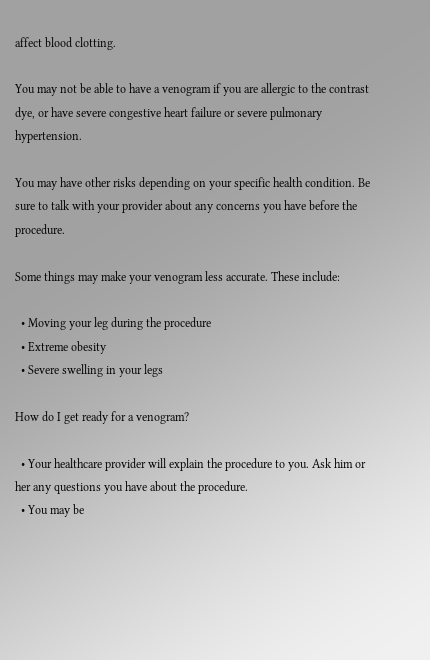affect blood clotting.

You may not be able to have a venogram if you are allergic to the contrast dye, or have severe congestive heart failure or severe pulmonary hypertension.

You may have other risks depending on your specific health condition. Be sure to talk with your provider about any concerns you have before the procedure.

Some things may make your venogram less accurate. These include:

  • Moving your leg during the procedure
  • Extreme obesity
  • Severe swelling in your legs

How do I get ready for a venogram?

  • Your healthcare provider will explain the procedure to you. Ask him or her any questions you have about the procedure.
  • You may be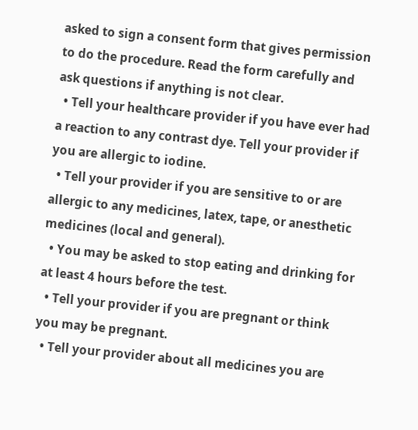asked to sign a consent form that gives permission to do the procedure. Read the form carefully and ask questions if anything is not clear.
  • Tell your healthcare provider if you have ever had a reaction to any contrast dye. Tell your provider if you are allergic to iodine.
  • Tell your provider if you are sensitive to or are allergic to any medicines, latex, tape, or anesthetic medicines (local and general).
  • You may be asked to stop eating and drinking for at least 4 hours before the test.
  • Tell your provider if you are pregnant or think you may be pregnant.
  • Tell your provider about all medicines you are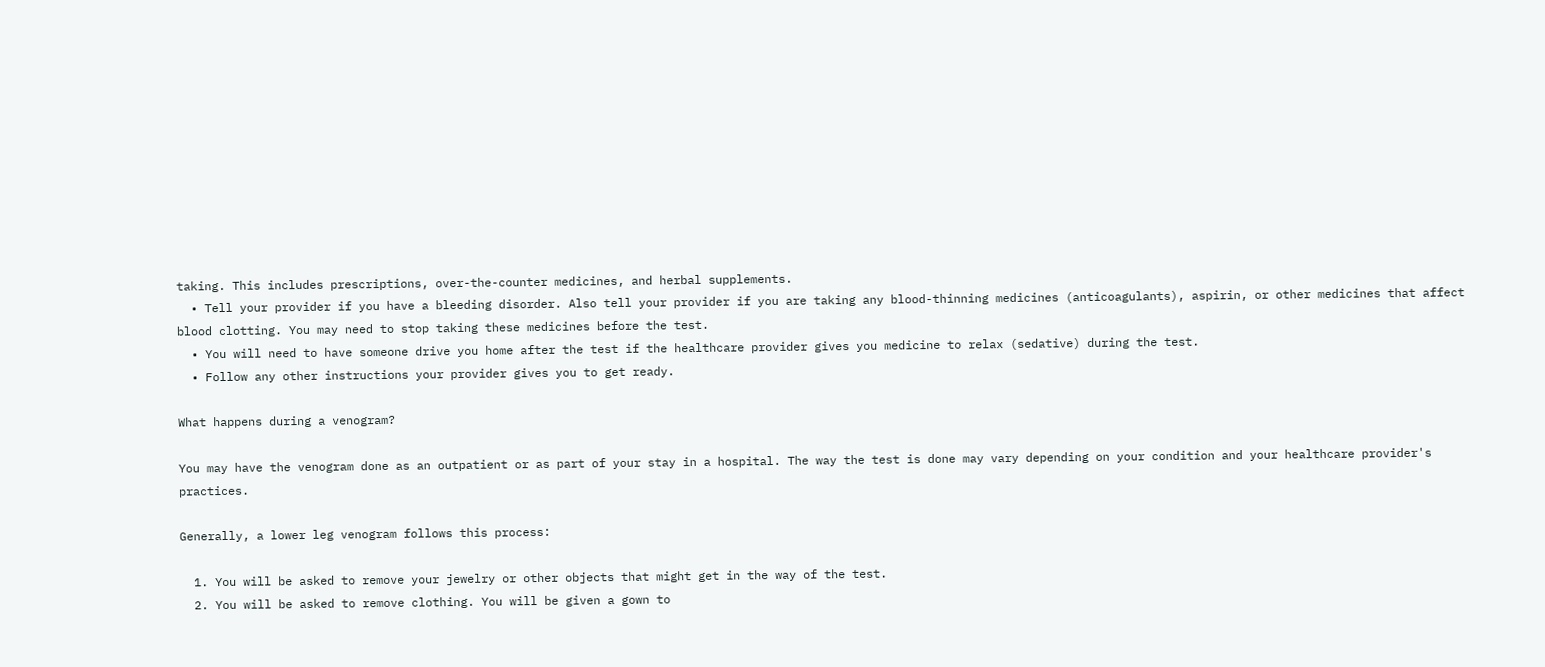taking. This includes prescriptions, over-the-counter medicines, and herbal supplements.
  • Tell your provider if you have a bleeding disorder. Also tell your provider if you are taking any blood-thinning medicines (anticoagulants), aspirin, or other medicines that affect blood clotting. You may need to stop taking these medicines before the test.
  • You will need to have someone drive you home after the test if the healthcare provider gives you medicine to relax (sedative) during the test.
  • Follow any other instructions your provider gives you to get ready.

What happens during a venogram?

You may have the venogram done as an outpatient or as part of your stay in a hospital. The way the test is done may vary depending on your condition and your healthcare provider's practices.

Generally, a lower leg venogram follows this process:

  1. You will be asked to remove your jewelry or other objects that might get in the way of the test.
  2. You will be asked to remove clothing. You will be given a gown to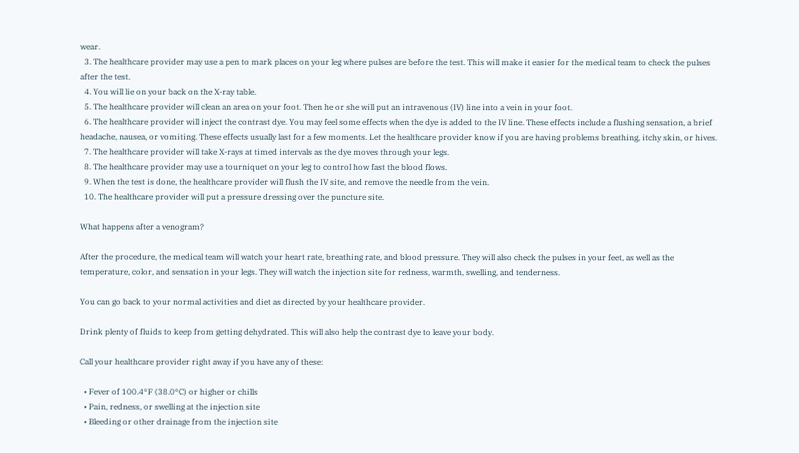wear.
  3. The healthcare provider may use a pen to mark places on your leg where pulses are before the test. This will make it easier for the medical team to check the pulses after the test.
  4. You will lie on your back on the X-ray table.
  5. The healthcare provider will clean an area on your foot. Then he or she will put an intravenous (IV) line into a vein in your foot.
  6. The healthcare provider will inject the contrast dye. You may feel some effects when the dye is added to the IV line. These effects include a flushing sensation, a brief headache, nausea, or vomiting. These effects usually last for a few moments. Let the healthcare provider know if you are having problems breathing, itchy skin, or hives.
  7. The healthcare provider will take X-rays at timed intervals as the dye moves through your legs.
  8. The healthcare provider may use a tourniquet on your leg to control how fast the blood flows.
  9. When the test is done, the healthcare provider will flush the IV site, and remove the needle from the vein.
  10. The healthcare provider will put a pressure dressing over the puncture site.

What happens after a venogram?

After the procedure, the medical team will watch your heart rate, breathing rate, and blood pressure. They will also check the pulses in your feet, as well as the temperature, color, and sensation in your legs. They will watch the injection site for redness, warmth, swelling, and tenderness.

You can go back to your normal activities and diet as directed by your healthcare provider.

Drink plenty of fluids to keep from getting dehydrated. This will also help the contrast dye to leave your body.

Call your healthcare provider right away if you have any of these:

  • Fever of 100.4°F (38.0°C) or higher or chills
  • Pain, redness, or swelling at the injection site
  • Bleeding or other drainage from the injection site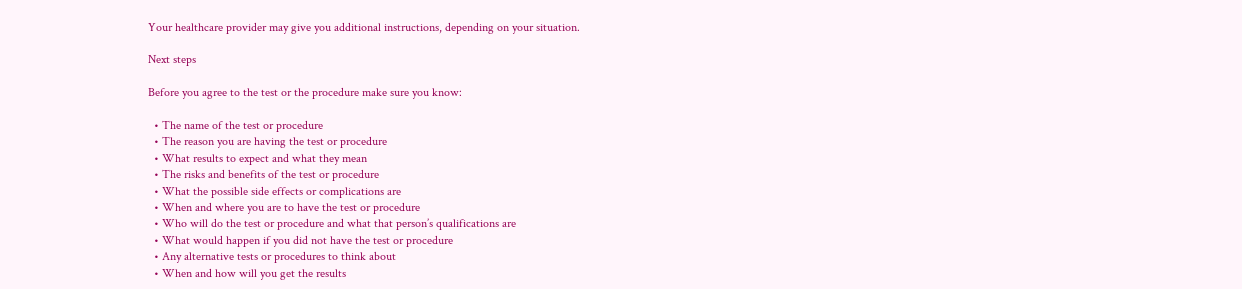Your healthcare provider may give you additional instructions, depending on your situation.

Next steps

Before you agree to the test or the procedure make sure you know:

  • The name of the test or procedure
  • The reason you are having the test or procedure
  • What results to expect and what they mean
  • The risks and benefits of the test or procedure
  • What the possible side effects or complications are
  • When and where you are to have the test or procedure
  • Who will do the test or procedure and what that person’s qualifications are
  • What would happen if you did not have the test or procedure
  • Any alternative tests or procedures to think about
  • When and how will you get the results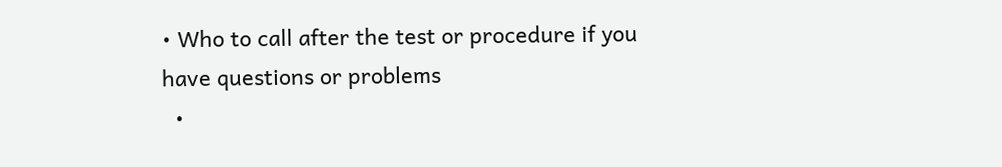• Who to call after the test or procedure if you have questions or problems
  •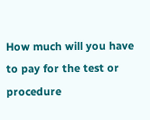How much will you have to pay for the test or procedure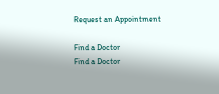Request an Appointment

Find a Doctor
Find a Doctor